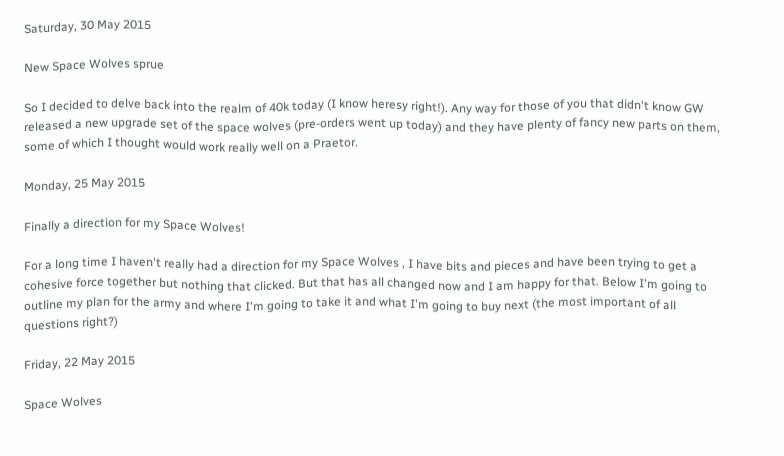Saturday, 30 May 2015

New Space Wolves sprue

So I decided to delve back into the realm of 40k today (I know heresy right!). Any way for those of you that didn't know GW released a new upgrade set of the space wolves (pre-orders went up today) and they have plenty of fancy new parts on them, some of which I thought would work really well on a Praetor.

Monday, 25 May 2015

Finally a direction for my Space Wolves!

For a long time I haven't really had a direction for my Space Wolves , I have bits and pieces and have been trying to get a cohesive force together but nothing that clicked. But that has all changed now and I am happy for that. Below I'm going to outline my plan for the army and where I'm going to take it and what I'm going to buy next (the most important of all questions right?)

Friday, 22 May 2015

Space Wolves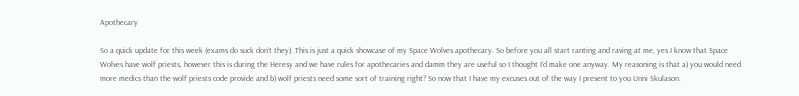Apothecary

So a quick update for this week (exams do suck don't they). This is just a quick showcase of my Space Wolves apothecary. So before you all start ranting and raving at me, yes I know that Space Wolves have wolf priests, however this is during the Heresy and we have rules for apothecaries and damm they are useful so I thought I'd make one anyway. My reasoning is that a) you would need more medics than the wolf priests code provide and b) wolf priests need some sort of training right? So now that I have my excuses out of the way I present to you Unni Skulason.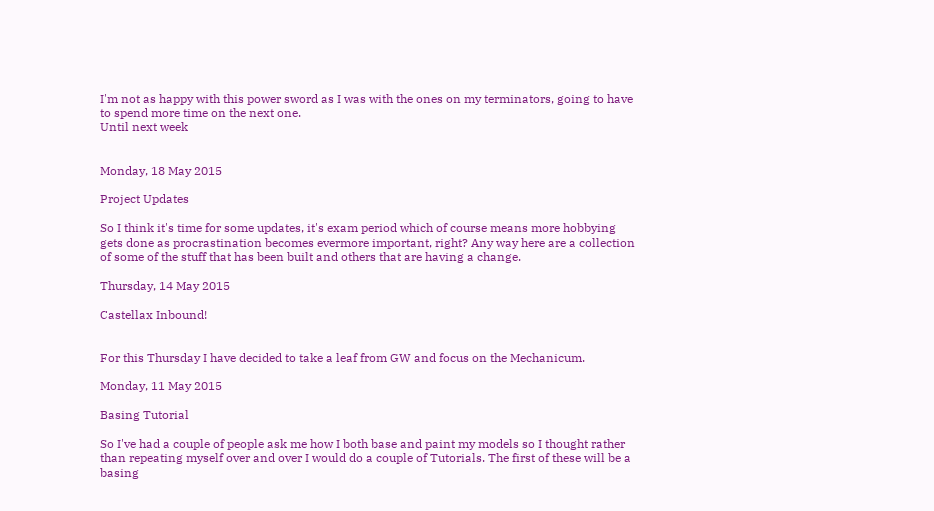I'm not as happy with this power sword as I was with the ones on my terminators, going to have to spend more time on the next one.
Until next week


Monday, 18 May 2015

Project Updates

So I think it's time for some updates, it's exam period which of course means more hobbying gets done as procrastination becomes evermore important, right? Any way here are a collection of some of the stuff that has been built and others that are having a change.

Thursday, 14 May 2015

Castellax Inbound!


For this Thursday I have decided to take a leaf from GW and focus on the Mechanicum.

Monday, 11 May 2015

Basing Tutorial

So I've had a couple of people ask me how I both base and paint my models so I thought rather than repeating myself over and over I would do a couple of Tutorials. The first of these will be a basing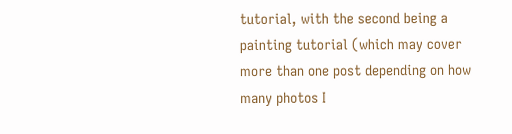tutorial, with the second being a painting tutorial (which may cover more than one post depending on how many photos I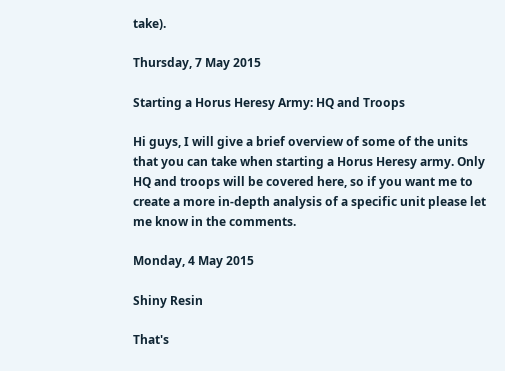take).

Thursday, 7 May 2015

Starting a Horus Heresy Army: HQ and Troops

Hi guys, I will give a brief overview of some of the units that you can take when starting a Horus Heresy army. Only HQ and troops will be covered here, so if you want me to create a more in-depth analysis of a specific unit please let me know in the comments.

Monday, 4 May 2015

Shiny Resin

That's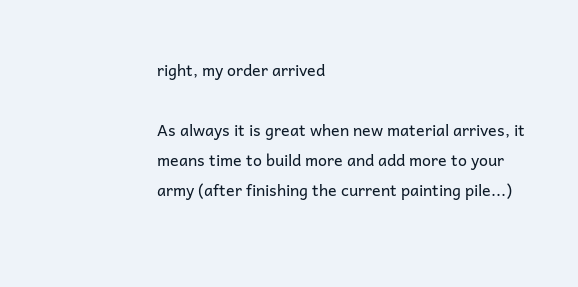right, my order arrived

As always it is great when new material arrives, it means time to build more and add more to your army (after finishing the current painting pile...)